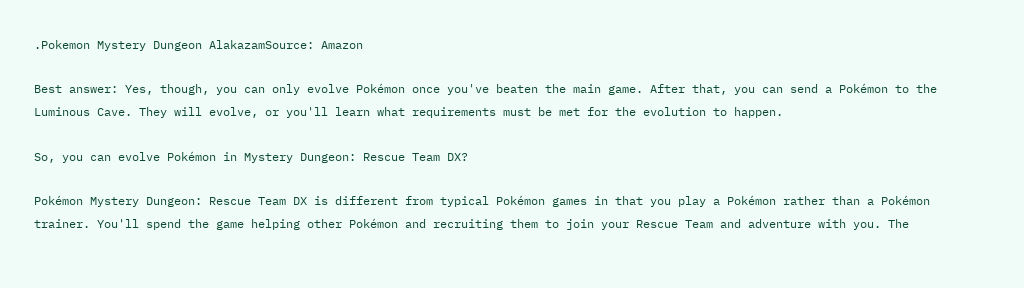.Pokemon Mystery Dungeon AlakazamSource: Amazon

Best answer: Yes, though, you can only evolve Pokémon once you've beaten the main game. After that, you can send a Pokémon to the Luminous Cave. They will evolve, or you'll learn what requirements must be met for the evolution to happen.

So, you can evolve Pokémon in Mystery Dungeon: Rescue Team DX?

Pokémon Mystery Dungeon: Rescue Team DX is different from typical Pokémon games in that you play a Pokémon rather than a Pokémon trainer. You'll spend the game helping other Pokémon and recruiting them to join your Rescue Team and adventure with you. The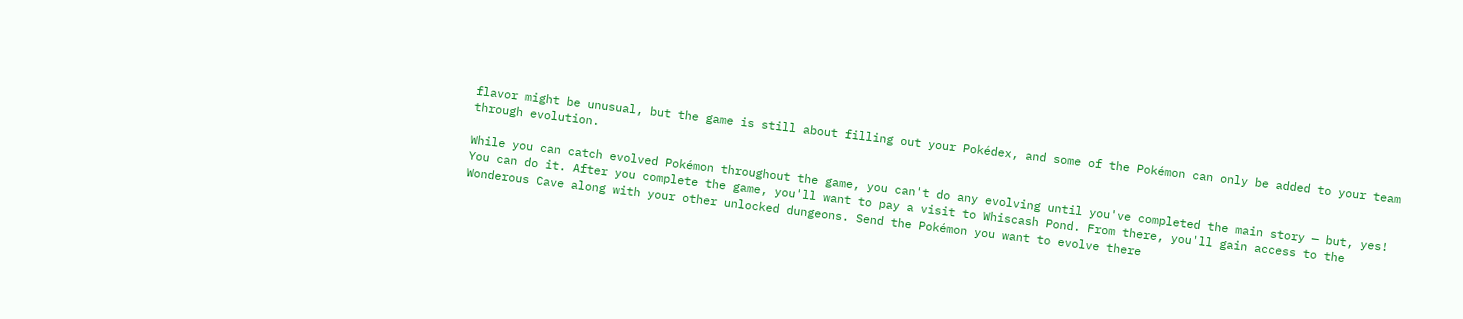flavor might be unusual, but the game is still about filling out your Pokédex, and some of the Pokémon can only be added to your team through evolution.

While you can catch evolved Pokémon throughout the game, you can't do any evolving until you've completed the main story — but, yes! You can do it. After you complete the game, you'll want to pay a visit to Whiscash Pond. From there, you'll gain access to the Wonderous Cave along with your other unlocked dungeons. Send the Pokémon you want to evolve there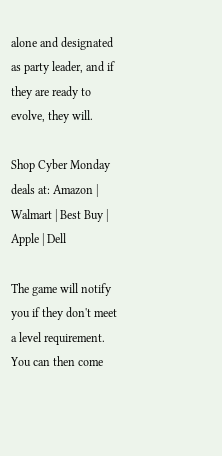alone and designated as party leader, and if they are ready to evolve, they will.

Shop Cyber Monday deals at: Amazon | Walmart | Best Buy | Apple | Dell

The game will notify you if they don't meet a level requirement. You can then come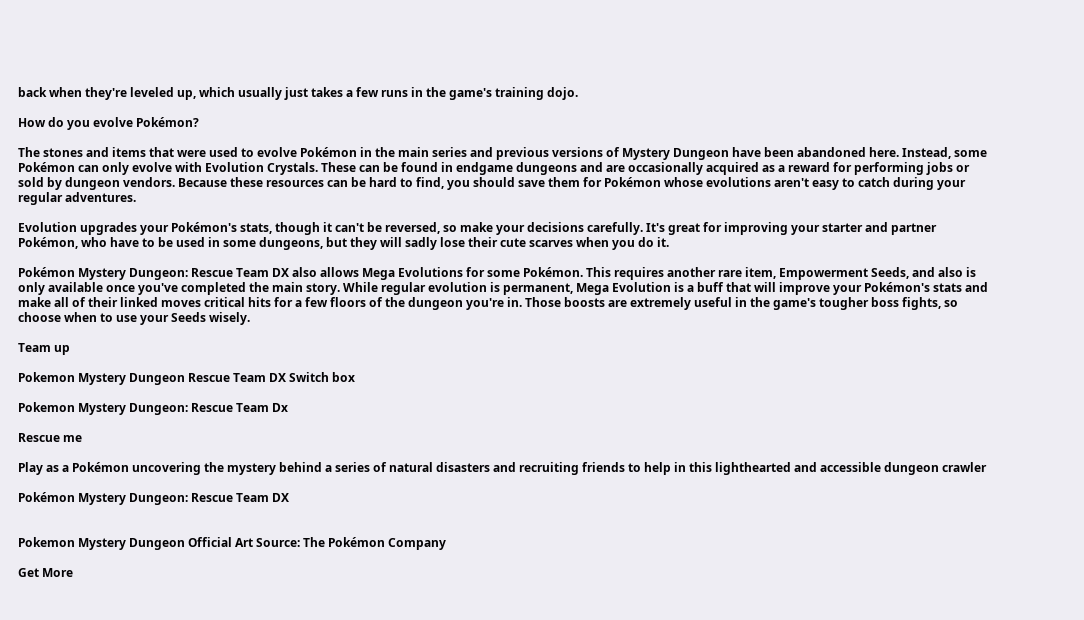back when they're leveled up, which usually just takes a few runs in the game's training dojo.

How do you evolve Pokémon?

The stones and items that were used to evolve Pokémon in the main series and previous versions of Mystery Dungeon have been abandoned here. Instead, some Pokémon can only evolve with Evolution Crystals. These can be found in endgame dungeons and are occasionally acquired as a reward for performing jobs or sold by dungeon vendors. Because these resources can be hard to find, you should save them for Pokémon whose evolutions aren't easy to catch during your regular adventures.

Evolution upgrades your Pokémon's stats, though it can't be reversed, so make your decisions carefully. It's great for improving your starter and partner Pokémon, who have to be used in some dungeons, but they will sadly lose their cute scarves when you do it.

Pokémon Mystery Dungeon: Rescue Team DX also allows Mega Evolutions for some Pokémon. This requires another rare item, Empowerment Seeds, and also is only available once you've completed the main story. While regular evolution is permanent, Mega Evolution is a buff that will improve your Pokémon's stats and make all of their linked moves critical hits for a few floors of the dungeon you're in. Those boosts are extremely useful in the game's tougher boss fights, so choose when to use your Seeds wisely.

Team up

Pokemon Mystery Dungeon Rescue Team DX Switch box

Pokemon Mystery Dungeon: Rescue Team Dx

Rescue me

Play as a Pokémon uncovering the mystery behind a series of natural disasters and recruiting friends to help in this lighthearted and accessible dungeon crawler

Pokémon Mystery Dungeon: Rescue Team DX


Pokemon Mystery Dungeon Official Art Source: The Pokémon Company

Get More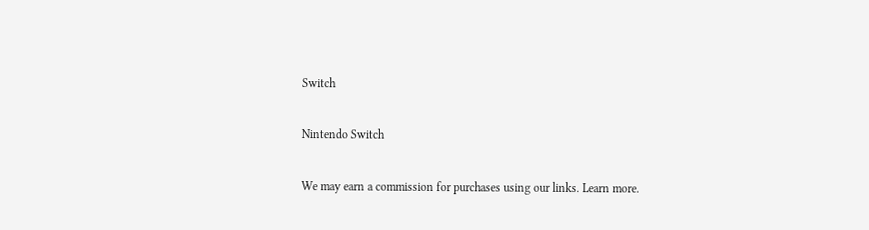Switch

Nintendo Switch

We may earn a commission for purchases using our links. Learn more.